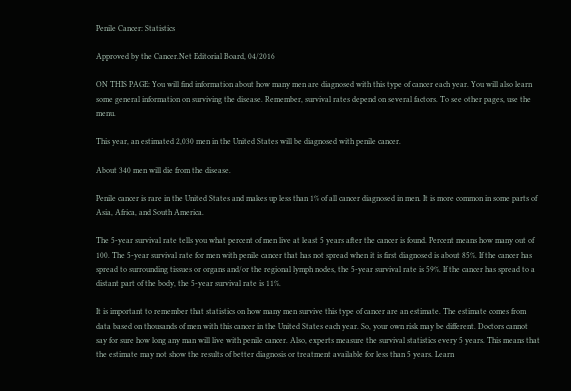Penile Cancer: Statistics

Approved by the Cancer.Net Editorial Board, 04/2016

ON THIS PAGE: You will find information about how many men are diagnosed with this type of cancer each year. You will also learn some general information on surviving the disease. Remember, survival rates depend on several factors. To see other pages, use the menu.

This year, an estimated 2,030 men in the United States will be diagnosed with penile cancer.

About 340 men will die from the disease.

Penile cancer is rare in the United States and makes up less than 1% of all cancer diagnosed in men. It is more common in some parts of Asia, Africa, and South America.

The 5-year survival rate tells you what percent of men live at least 5 years after the cancer is found. Percent means how many out of 100. The 5-year survival rate for men with penile cancer that has not spread when it is first diagnosed is about 85%. If the cancer has spread to surrounding tissues or organs and/or the regional lymph nodes, the 5-year survival rate is 59%. If the cancer has spread to a distant part of the body, the 5-year survival rate is 11%.

It is important to remember that statistics on how many men survive this type of cancer are an estimate. The estimate comes from data based on thousands of men with this cancer in the United States each year. So, your own risk may be different. Doctors cannot say for sure how long any man will live with penile cancer. Also, experts measure the survival statistics every 5 years. This means that the estimate may not show the results of better diagnosis or treatment available for less than 5 years. Learn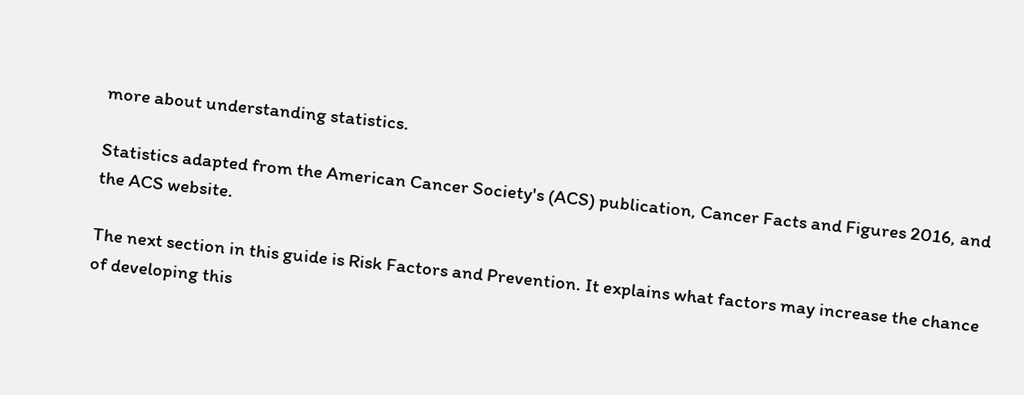more about understanding statistics.

Statistics adapted from the American Cancer Society's (ACS) publication, Cancer Facts and Figures 2016, and the ACS website.

The next section in this guide is Risk Factors and Prevention. It explains what factors may increase the chance of developing this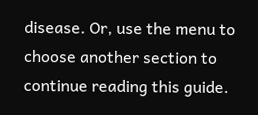disease. Or, use the menu to choose another section to continue reading this guide.